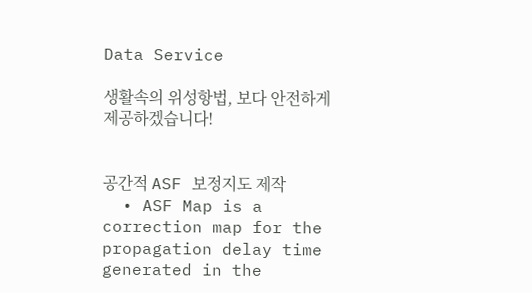Data Service

생활속의 위성항법, 보다 안전하게 제공하겠습니다!


공간적 ASF 보정지도 제작
  • ASF Map is a correction map for the propagation delay time generated in the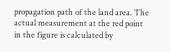propagation path of the land area. The actual measurement at the red point in the figure is calculated by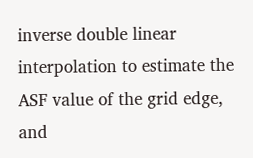inverse double linear interpolation to estimate the ASF value of the grid edge, and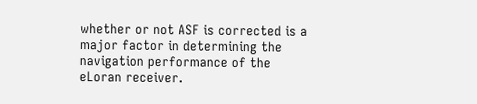whether or not ASF is corrected is a major factor in determining the navigation performance of the eLoran receiver.